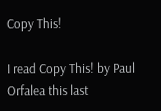Copy This!

I read Copy This! by Paul Orfalea this last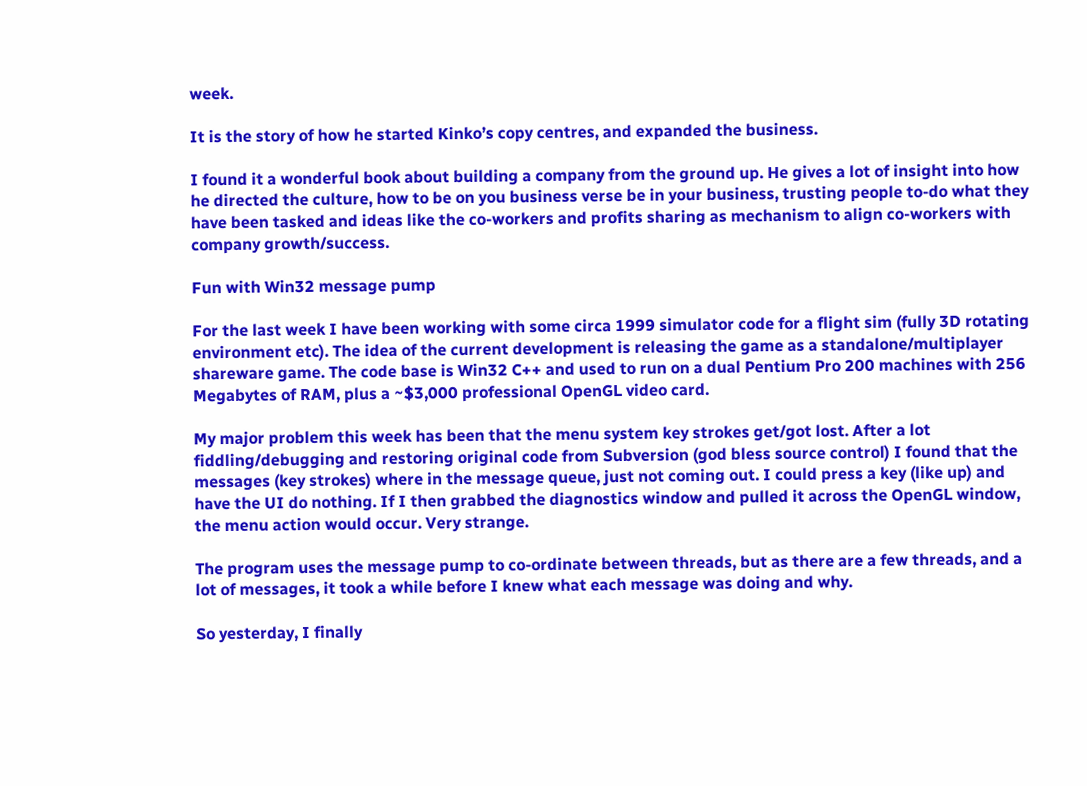week.

It is the story of how he started Kinko’s copy centres, and expanded the business.

I found it a wonderful book about building a company from the ground up. He gives a lot of insight into how he directed the culture, how to be on you business verse be in your business, trusting people to-do what they have been tasked and ideas like the co-workers and profits sharing as mechanism to align co-workers with company growth/success.

Fun with Win32 message pump

For the last week I have been working with some circa 1999 simulator code for a flight sim (fully 3D rotating environment etc). The idea of the current development is releasing the game as a standalone/multiplayer shareware game. The code base is Win32 C++ and used to run on a dual Pentium Pro 200 machines with 256 Megabytes of RAM, plus a ~$3,000 professional OpenGL video card.

My major problem this week has been that the menu system key strokes get/got lost. After a lot fiddling/debugging and restoring original code from Subversion (god bless source control) I found that the messages (key strokes) where in the message queue, just not coming out. I could press a key (like up) and have the UI do nothing. If I then grabbed the diagnostics window and pulled it across the OpenGL window, the menu action would occur. Very strange.

The program uses the message pump to co-ordinate between threads, but as there are a few threads, and a lot of messages, it took a while before I knew what each message was doing and why.

So yesterday, I finally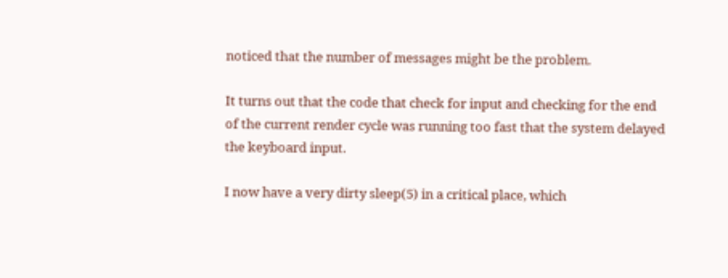noticed that the number of messages might be the problem.

It turns out that the code that check for input and checking for the end of the current render cycle was running too fast that the system delayed the keyboard input.

I now have a very dirty sleep(5) in a critical place, which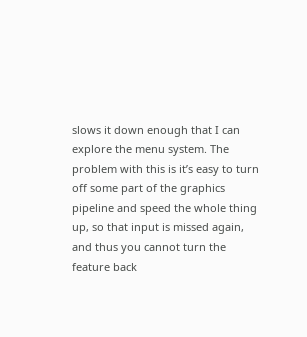slows it down enough that I can explore the menu system. The problem with this is it’s easy to turn off some part of the graphics pipeline and speed the whole thing up, so that input is missed again, and thus you cannot turn the feature back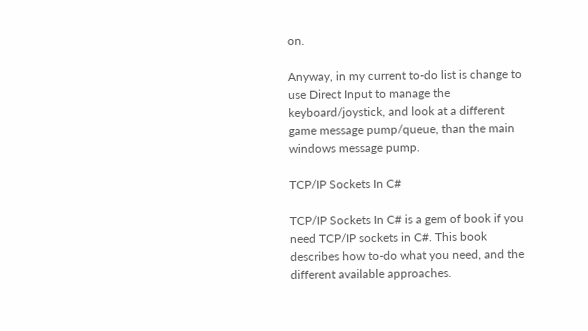on.

Anyway, in my current to-do list is change to use Direct Input to manage the keyboard/joystick, and look at a different game message pump/queue, than the main windows message pump.

TCP/IP Sockets In C#

TCP/IP Sockets In C# is a gem of book if you need TCP/IP sockets in C#. This book describes how to-do what you need, and the different available approaches.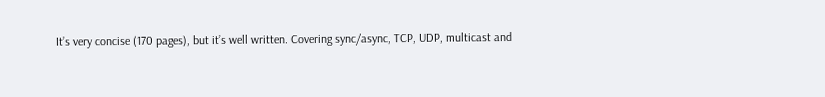It’s very concise (170 pages), but it’s well written. Covering sync/async, TCP, UDP, multicast and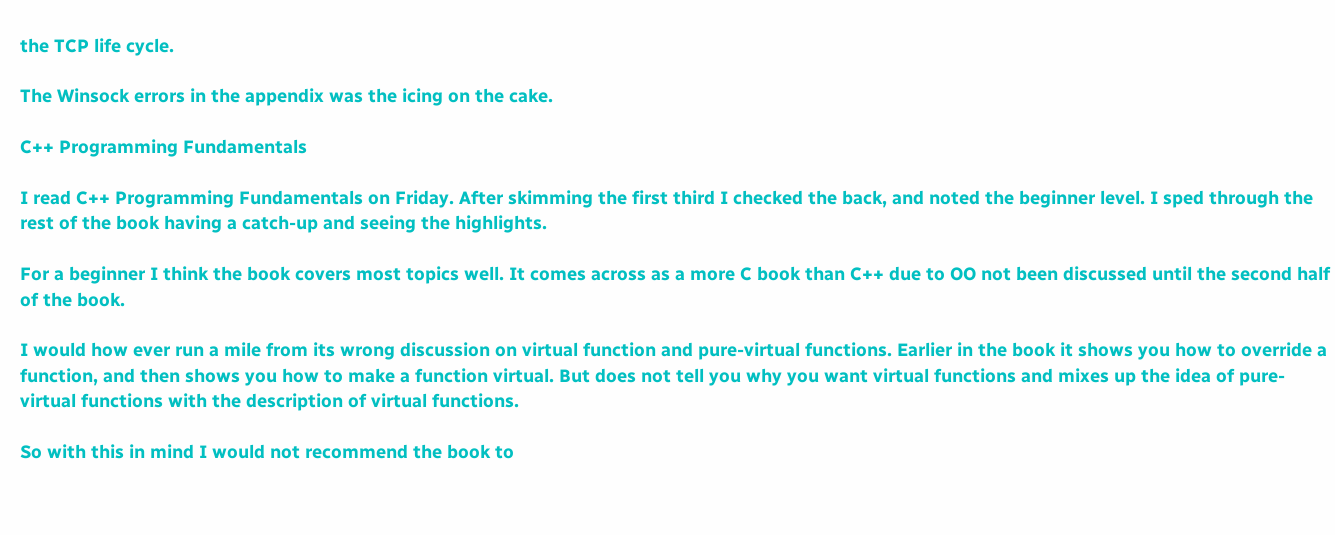the TCP life cycle.

The Winsock errors in the appendix was the icing on the cake.

C++ Programming Fundamentals

I read C++ Programming Fundamentals on Friday. After skimming the first third I checked the back, and noted the beginner level. I sped through the rest of the book having a catch-up and seeing the highlights.

For a beginner I think the book covers most topics well. It comes across as a more C book than C++ due to OO not been discussed until the second half of the book.

I would how ever run a mile from its wrong discussion on virtual function and pure-virtual functions. Earlier in the book it shows you how to override a function, and then shows you how to make a function virtual. But does not tell you why you want virtual functions and mixes up the idea of pure-virtual functions with the description of virtual functions.

So with this in mind I would not recommend the book to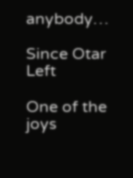anybody…

Since Otar Left

One of the joys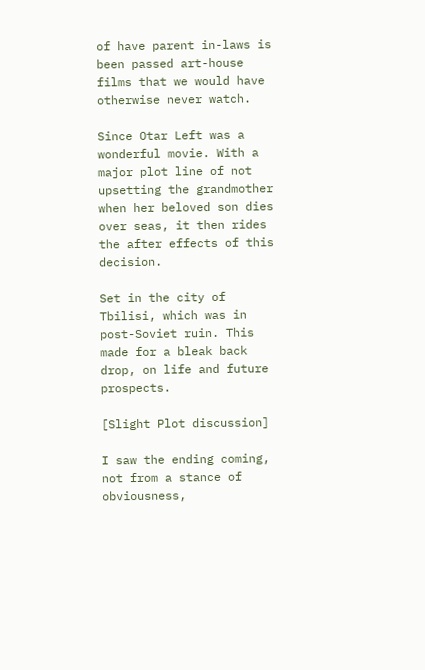of have parent in-laws is been passed art-house films that we would have otherwise never watch.

Since Otar Left was a wonderful movie. With a major plot line of not upsetting the grandmother when her beloved son dies over seas, it then rides the after effects of this decision.

Set in the city of Tbilisi, which was in post-Soviet ruin. This made for a bleak back drop, on life and future prospects.

[Slight Plot discussion]

I saw the ending coming, not from a stance of obviousness,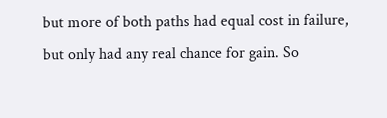but more of both paths had equal cost in failure, but only had any real chance for gain. So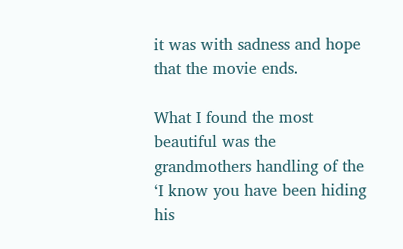it was with sadness and hope that the movie ends.

What I found the most beautiful was the grandmothers handling of the ‘I know you have been hiding his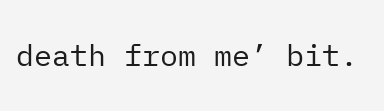death from me’ bit.